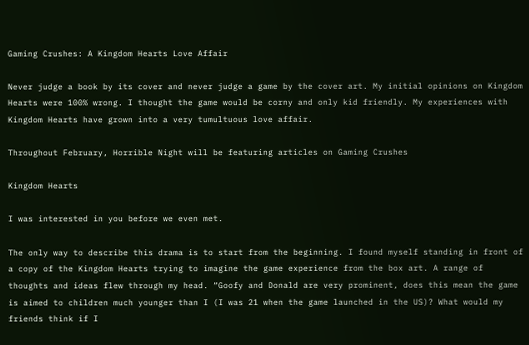Gaming Crushes: A Kingdom Hearts Love Affair

Never judge a book by its cover and never judge a game by the cover art. My initial opinions on Kingdom Hearts were 100% wrong. I thought the game would be corny and only kid friendly. My experiences with Kingdom Hearts have grown into a very tumultuous love affair.

Throughout February, Horrible Night will be featuring articles on Gaming Crushes

Kingdom Hearts

I was interested in you before we even met.

The only way to describe this drama is to start from the beginning. I found myself standing in front of a copy of the Kingdom Hearts trying to imagine the game experience from the box art. A range of thoughts and ideas flew through my head. “Goofy and Donald are very prominent, does this mean the game is aimed to children much younger than I (I was 21 when the game launched in the US)? What would my friends think if I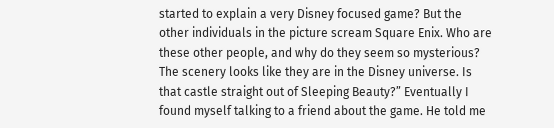started to explain a very Disney focused game? But the other individuals in the picture scream Square Enix. Who are these other people, and why do they seem so mysterious? The scenery looks like they are in the Disney universe. Is that castle straight out of Sleeping Beauty?” Eventually I found myself talking to a friend about the game. He told me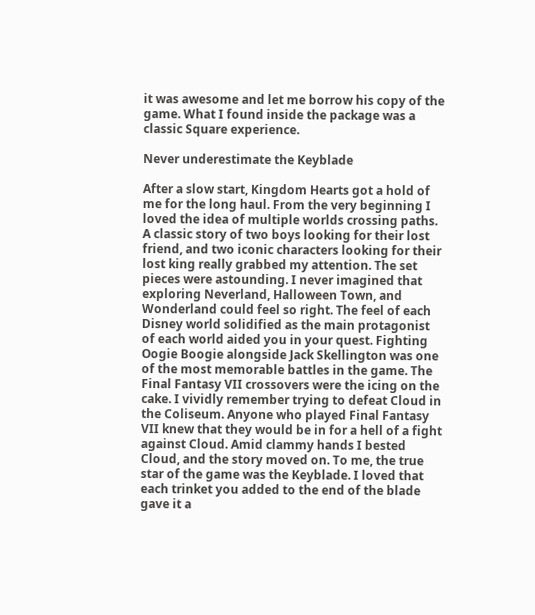it was awesome and let me borrow his copy of the game. What I found inside the package was a classic Square experience.

Never underestimate the Keyblade

After a slow start, Kingdom Hearts got a hold of me for the long haul. From the very beginning I loved the idea of multiple worlds crossing paths. A classic story of two boys looking for their lost friend, and two iconic characters looking for their lost king really grabbed my attention. The set pieces were astounding. I never imagined that exploring Neverland, Halloween Town, and Wonderland could feel so right. The feel of each Disney world solidified as the main protagonist of each world aided you in your quest. Fighting Oogie Boogie alongside Jack Skellington was one of the most memorable battles in the game. The Final Fantasy VII crossovers were the icing on the cake. I vividly remember trying to defeat Cloud in the Coliseum. Anyone who played Final Fantasy VII knew that they would be in for a hell of a fight against Cloud. Amid clammy hands I bested Cloud, and the story moved on. To me, the true star of the game was the Keyblade. I loved that each trinket you added to the end of the blade gave it a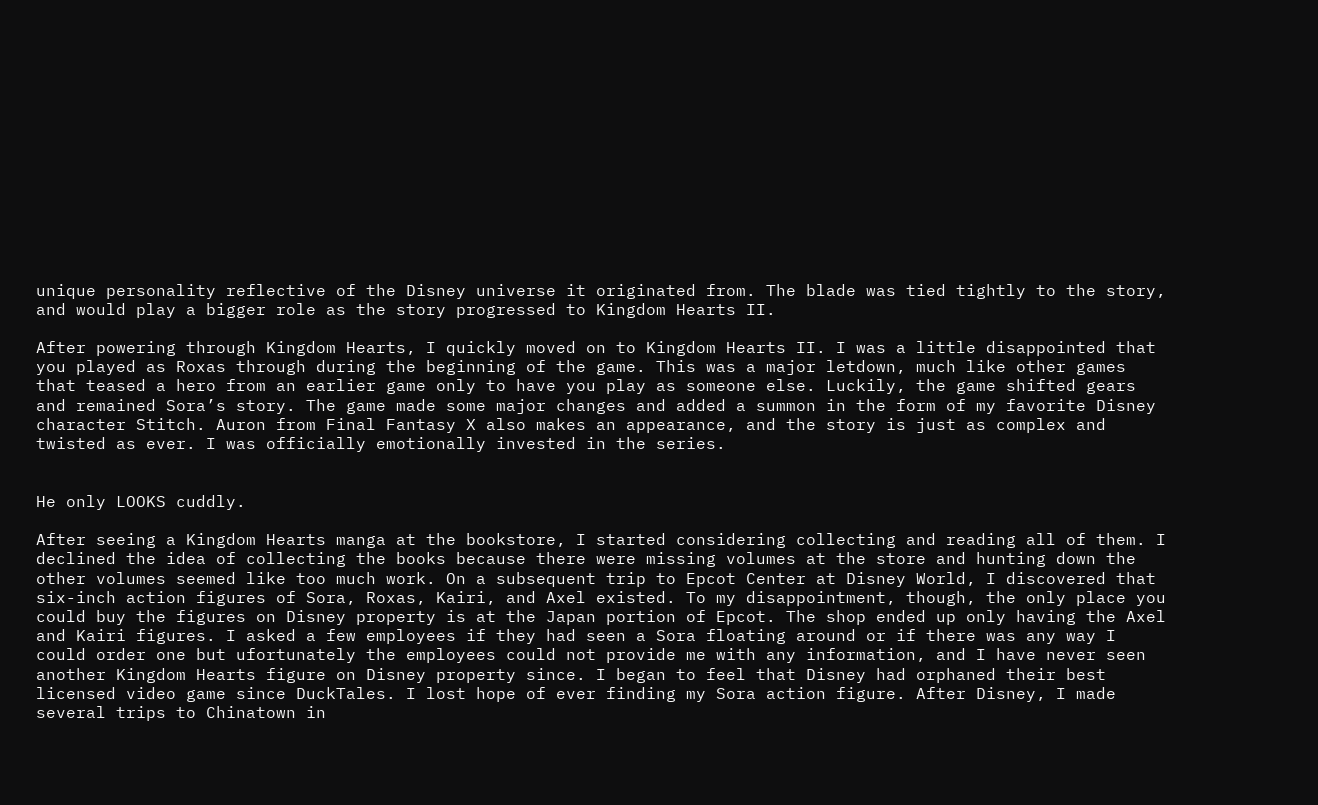unique personality reflective of the Disney universe it originated from. The blade was tied tightly to the story, and would play a bigger role as the story progressed to Kingdom Hearts II.

After powering through Kingdom Hearts, I quickly moved on to Kingdom Hearts II. I was a little disappointed that you played as Roxas through during the beginning of the game. This was a major letdown, much like other games that teased a hero from an earlier game only to have you play as someone else. Luckily, the game shifted gears and remained Sora’s story. The game made some major changes and added a summon in the form of my favorite Disney character Stitch. Auron from Final Fantasy X also makes an appearance, and the story is just as complex and twisted as ever. I was officially emotionally invested in the series.


He only LOOKS cuddly.

After seeing a Kingdom Hearts manga at the bookstore, I started considering collecting and reading all of them. I declined the idea of collecting the books because there were missing volumes at the store and hunting down the other volumes seemed like too much work. On a subsequent trip to Epcot Center at Disney World, I discovered that six-inch action figures of Sora, Roxas, Kairi, and Axel existed. To my disappointment, though, the only place you could buy the figures on Disney property is at the Japan portion of Epcot. The shop ended up only having the Axel and Kairi figures. I asked a few employees if they had seen a Sora floating around or if there was any way I could order one but ufortunately the employees could not provide me with any information, and I have never seen another Kingdom Hearts figure on Disney property since. I began to feel that Disney had orphaned their best licensed video game since DuckTales. I lost hope of ever finding my Sora action figure. After Disney, I made several trips to Chinatown in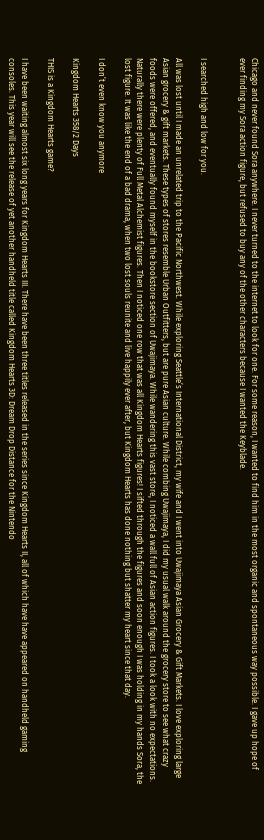Chicago and never found Sora anywhere. I never turned to the internet to look for one. For some reason, I wanted to find him in the most organic and spontaneous way possible. I gave up hope of ever finding my Sora action figure, but refused to buy any of the other characters because I wanted the Keyblade.


I searched high and low for you.

All was lost until I made an unrelated trip to the Pacific Northwest. While exploring Seattle’s International District, my wife and I went into Uwajimaya Asian Grocery & Gift Markets. I love exploring large Asian grocery & gift markets. These types of stores resemble Urban Outfitters, but are pure Asian culture. While combing Uwajimaya, I did my usual walk around the grocery store to see what crazy foods were offered, and eventually found myself in the bookstore section of Uwajimaya. While wandering this vast store, I noticed a wall full of Asian action figures. I took a look with no expectations. Naturally there were plenty of Full Metal Alchemist figures. Then I noticed one row that was all Kingdom Hearts figures! I sifted through the figures and soon enough I was holding in my hands Sora, the lost figure. It was like the end of a bad drama, when two lost souls reunite and live happily ever after, but Kingdom Hearts has done nothing but shatter my heart since that day.

I don’t even know you anymore

Kingdom Hearts 358/2 Days

THIS is a Kingdom Hearts game?

I have been waiting almost six long years for Kingdom Hearts III. There have been three titles released in the series since Kingdom Hearts II, all of which have have appeared on handheld gaming consoles. This year will see the release of yet another handheld title called Kingdom Hearts 3D: Dream Drop Distance for the Nintendo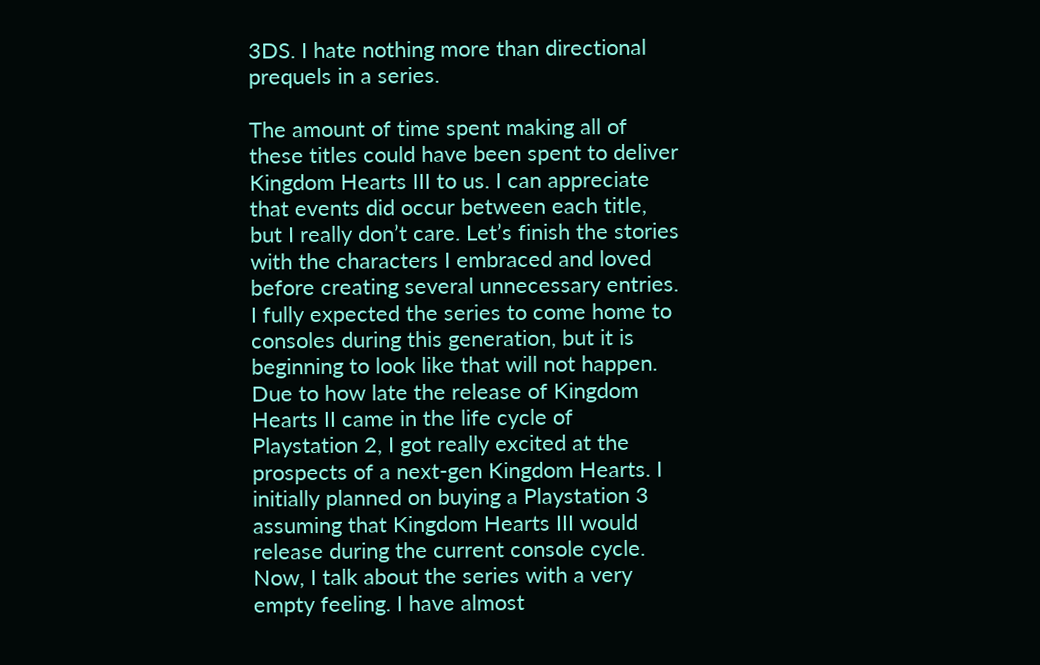3DS. I hate nothing more than directional prequels in a series.

The amount of time spent making all of these titles could have been spent to deliver Kingdom Hearts III to us. I can appreciate that events did occur between each title, but I really don’t care. Let’s finish the stories with the characters I embraced and loved before creating several unnecessary entries. I fully expected the series to come home to consoles during this generation, but it is beginning to look like that will not happen. Due to how late the release of Kingdom Hearts II came in the life cycle of Playstation 2, I got really excited at the prospects of a next-gen Kingdom Hearts. I initially planned on buying a Playstation 3 assuming that Kingdom Hearts III would release during the current console cycle. Now, I talk about the series with a very empty feeling. I have almost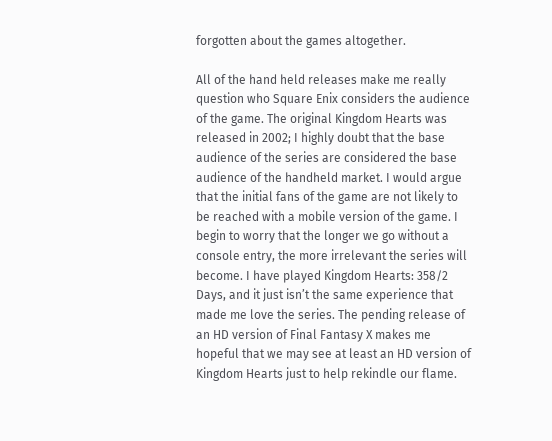forgotten about the games altogether.

All of the hand held releases make me really question who Square Enix considers the audience of the game. The original Kingdom Hearts was released in 2002; I highly doubt that the base audience of the series are considered the base audience of the handheld market. I would argue that the initial fans of the game are not likely to be reached with a mobile version of the game. I begin to worry that the longer we go without a console entry, the more irrelevant the series will become. I have played Kingdom Hearts: 358/2 Days, and it just isn’t the same experience that made me love the series. The pending release of an HD version of Final Fantasy X makes me hopeful that we may see at least an HD version of Kingdom Hearts just to help rekindle our flame.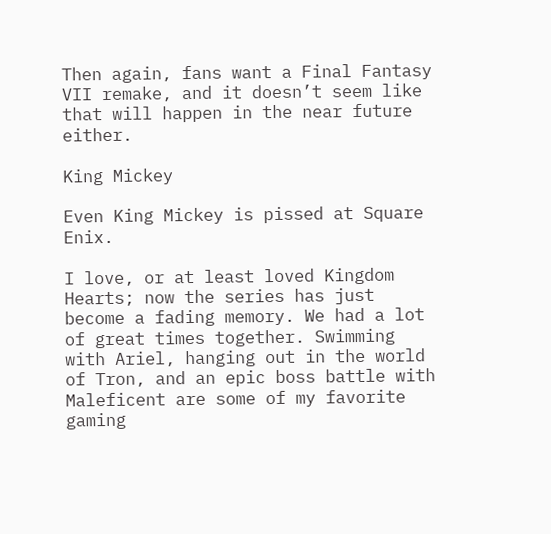Then again, fans want a Final Fantasy VII remake, and it doesn’t seem like that will happen in the near future either.

King Mickey

Even King Mickey is pissed at Square Enix.

I love, or at least loved Kingdom Hearts; now the series has just become a fading memory. We had a lot of great times together. Swimming with Ariel, hanging out in the world of Tron, and an epic boss battle with Maleficent are some of my favorite gaming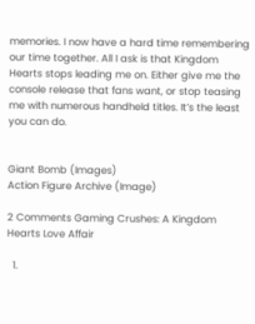memories. I now have a hard time remembering our time together. All I ask is that Kingdom Hearts stops leading me on. Either give me the console release that fans want, or stop teasing me with numerous handheld titles. It’s the least you can do.


Giant Bomb (Images)
Action Figure Archive (Image)

2 Comments Gaming Crushes: A Kingdom Hearts Love Affair

  1.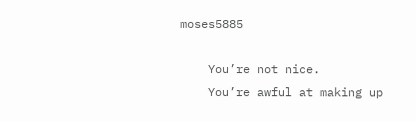moses5885

    You’re not nice.
    You’re awful at making up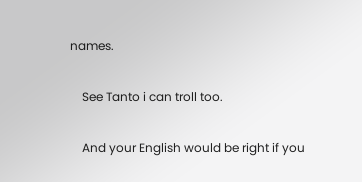names.

    See Tanto i can troll too.

    And your English would be right if you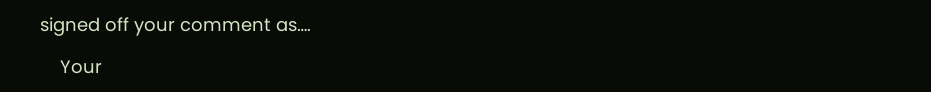signed off your comment as….

    Your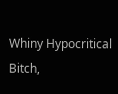Whiny Hypocritical Bitch,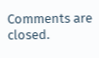Comments are closed.